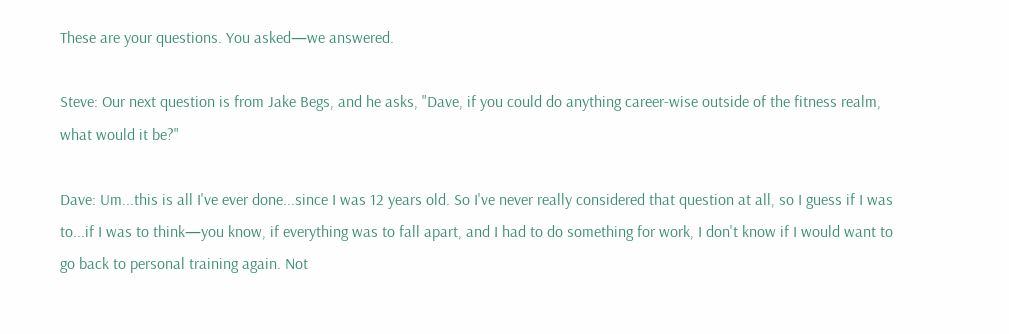These are your questions. You asked—we answered.

Steve: Our next question is from Jake Begs, and he asks, "Dave, if you could do anything career-wise outside of the fitness realm, what would it be?"

Dave: Um...this is all I've ever done...since I was 12 years old. So I've never really considered that question at all, so I guess if I was to...if I was to think—you know, if everything was to fall apart, and I had to do something for work, I don't know if I would want to go back to personal training again. Not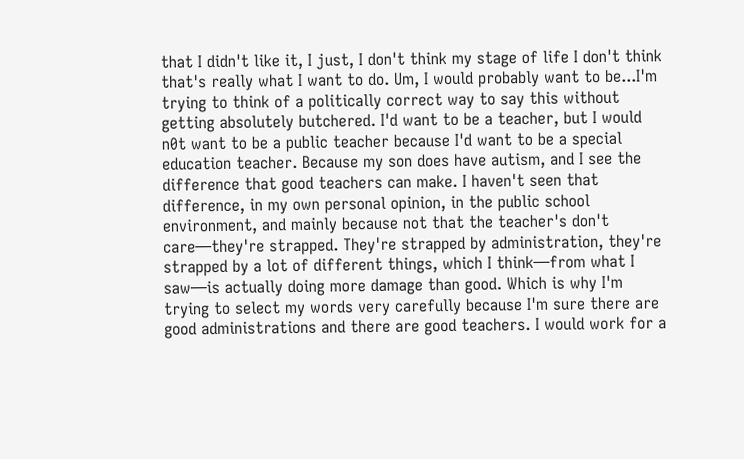that I didn't like it, I just, I don't think my stage of life I don't think that's really what I want to do. Um, I would probably want to be...I'm trying to think of a politically correct way to say this without getting absolutely butchered. I'd want to be a teacher, but I would n0t want to be a public teacher because I'd want to be a special education teacher. Because my son does have autism, and I see the difference that good teachers can make. I haven't seen that difference, in my own personal opinion, in the public school environment, and mainly because not that the teacher's don't care—they're strapped. They're strapped by administration, they're strapped by a lot of different things, which I think—from what I saw—is actually doing more damage than good. Which is why I'm trying to select my words very carefully because I'm sure there are good administrations and there are good teachers. I would work for a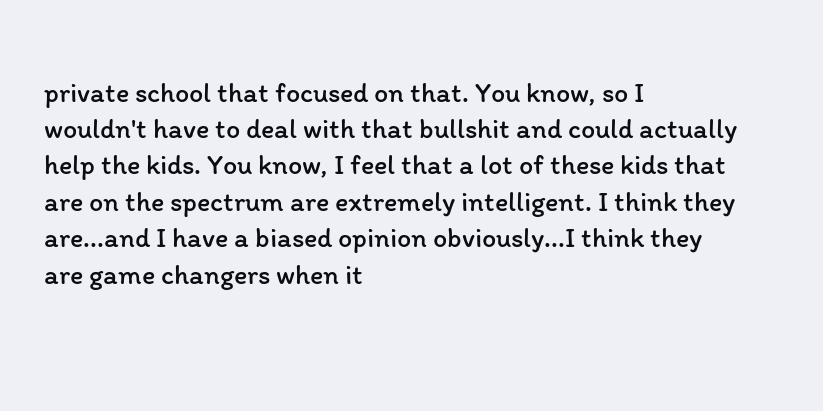private school that focused on that. You know, so I wouldn't have to deal with that bullshit and could actually help the kids. You know, I feel that a lot of these kids that are on the spectrum are extremely intelligent. I think they are...and I have a biased opinion obviously...I think they are game changers when it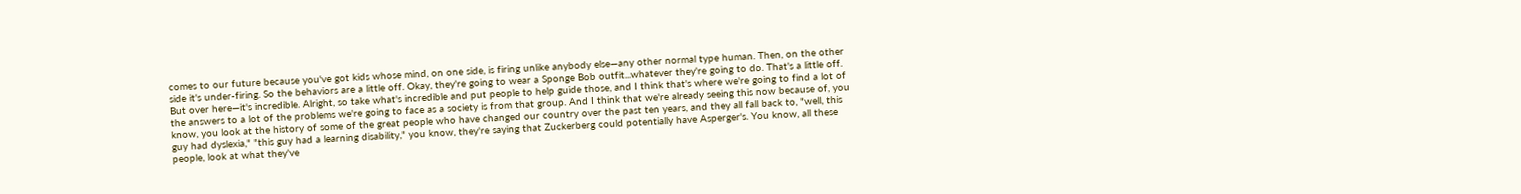comes to our future because you've got kids whose mind, on one side, is firing unlike anybody else—any other normal type human. Then, on the other side it's under-firing. So the behaviors are a little off. Okay, they're going to wear a Sponge Bob outfit...whatever they're going to do. That's a little off. But over here—it's incredible. Alright, so take what's incredible and put people to help guide those, and I think that's where we're going to find a lot of the answers to a lot of the problems we're going to face as a society is from that group. And I think that we're already seeing this now because of, you know, you look at the history of some of the great people who have changed our country over the past ten years, and they all fall back to, "well, this guy had dyslexia," "this guy had a learning disability," you know, they're saying that Zuckerberg could potentially have Asperger's. You know, all these people, look at what they've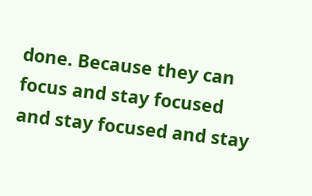done. Because they can focus and stay focused and stay focused and stay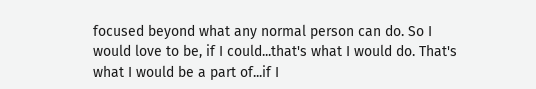focused beyond what any normal person can do. So I would love to be, if I could...that's what I would do. That's what I would be a part of...if I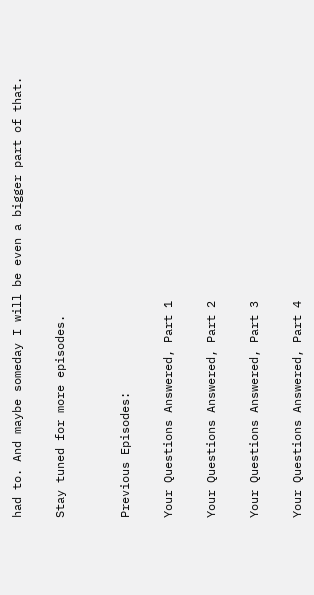had to. And maybe someday I will be even a bigger part of that.

Stay tuned for more episodes.


Previous Episodes:

Your Questions Answered, Part 1

Your Questions Answered, Part 2

Your Questions Answered, Part 3

Your Questions Answered, Part 4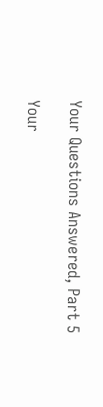Your Questions Answered, Part 5

Your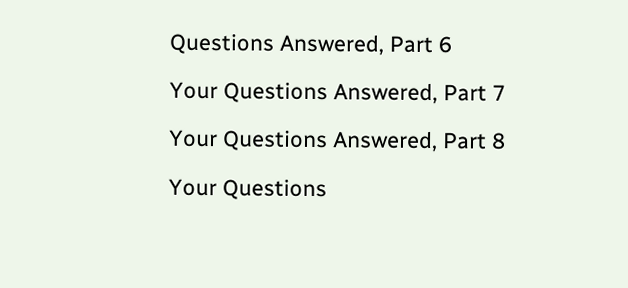Questions Answered, Part 6

Your Questions Answered, Part 7

Your Questions Answered, Part 8

Your Questions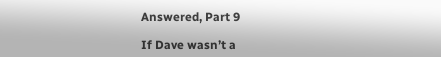Answered, Part 9

If Dave wasn’t a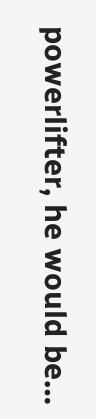powerlifter, he would be…